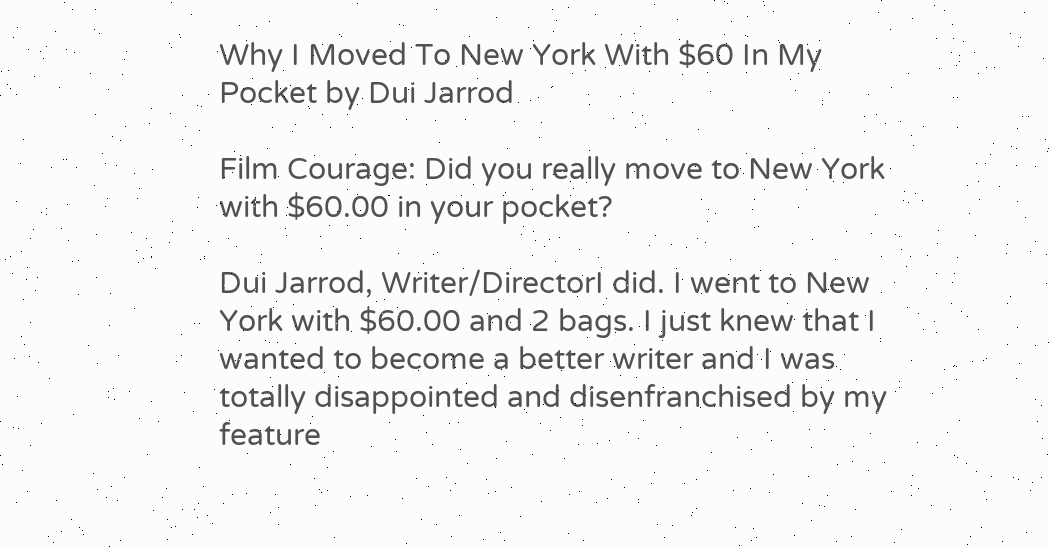Why I Moved To New York With $60 In My Pocket by Dui Jarrod

Film Courage: Did you really move to New York with $60.00 in your pocket?

Dui Jarrod, Writer/DirectorI did. I went to New York with $60.00 and 2 bags. I just knew that I wanted to become a better writer and I was totally disappointed and disenfranchised by my feature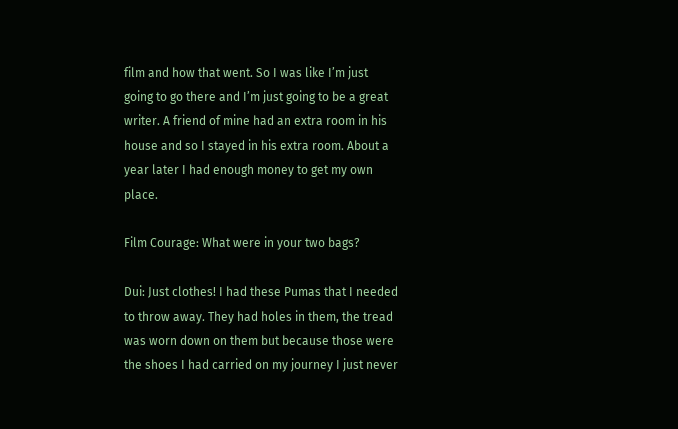film and how that went. So I was like I’m just going to go there and I’m just going to be a great writer. A friend of mine had an extra room in his house and so I stayed in his extra room. About a year later I had enough money to get my own place.

Film Courage: What were in your two bags?

Dui: Just clothes! I had these Pumas that I needed to throw away. They had holes in them, the tread was worn down on them but because those were the shoes I had carried on my journey I just never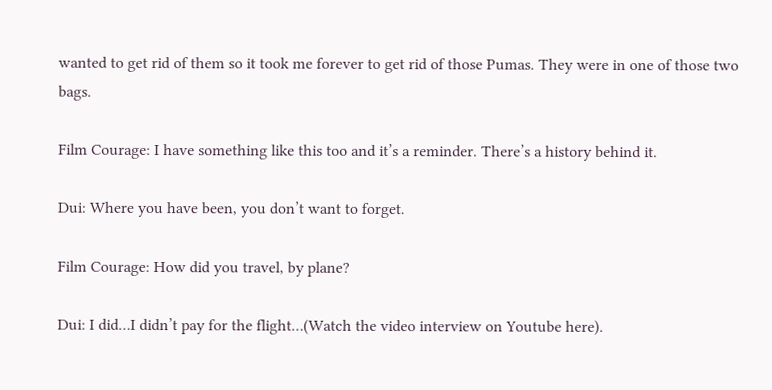wanted to get rid of them so it took me forever to get rid of those Pumas. They were in one of those two bags.

Film Courage: I have something like this too and it’s a reminder. There’s a history behind it.

Dui: Where you have been, you don’t want to forget.

Film Courage: How did you travel, by plane?

Dui: I did…I didn’t pay for the flight…(Watch the video interview on Youtube here).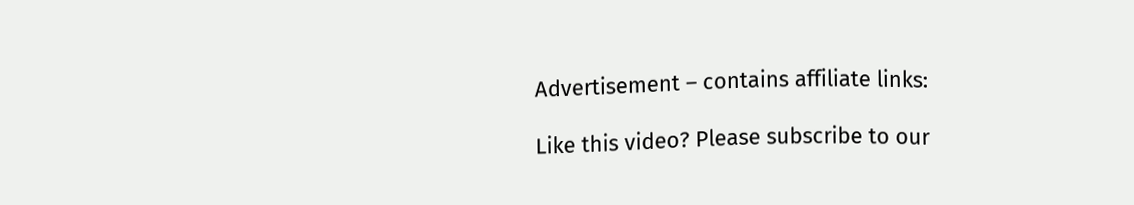Advertisement – contains affiliate links:

Like this video? Please subscribe to our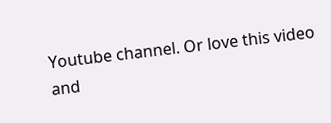Youtube channel. Or love this video and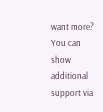want more? You can show additional support via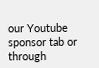our Youtube sponsor tab or through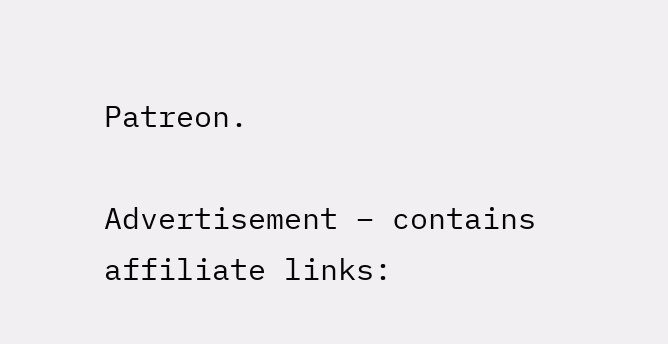Patreon.

Advertisement – contains affiliate links: